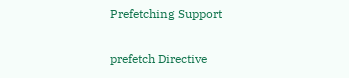Prefetching Support

prefetch Directive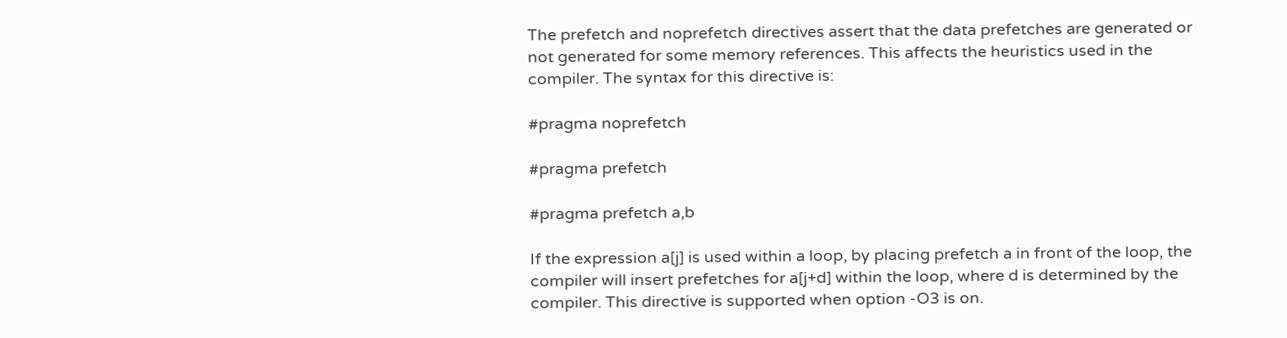The prefetch and noprefetch directives assert that the data prefetches are generated or not generated for some memory references. This affects the heuristics used in the compiler. The syntax for this directive is:

#pragma noprefetch

#pragma prefetch

#pragma prefetch a,b

If the expression a[j] is used within a loop, by placing prefetch a in front of the loop, the compiler will insert prefetches for a[j+d] within the loop, where d is determined by the compiler. This directive is supported when option -O3 is on.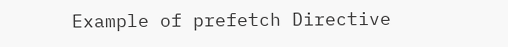Example of prefetch Directive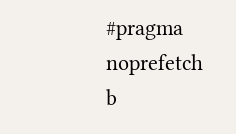#pragma noprefetch b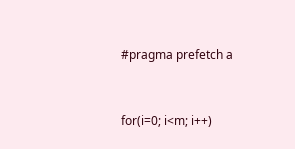#pragma prefetch a


for(i=0; i<m; i++)